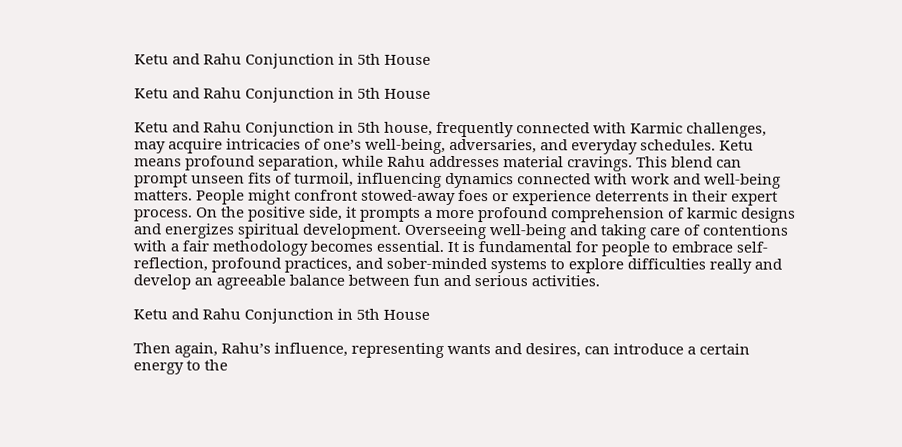Ketu and Rahu Conjunction in 5th House

Ketu and Rahu Conjunction in 5th House

Ketu and Rahu Conjunction in 5th house, frequently connected with Karmic challenges, may acquire intricacies of one’s well-being, adversaries, and everyday schedules. Ketu means profound separation, while Rahu addresses material cravings. This blend can prompt unseen fits of turmoil, influencing dynamics connected with work and well-being matters. People might confront stowed-away foes or experience deterrents in their expert process. On the positive side, it prompts a more profound comprehension of karmic designs and energizes spiritual development. Overseeing well-being and taking care of contentions with a fair methodology becomes essential. It is fundamental for people to embrace self-reflection, profound practices, and sober-minded systems to explore difficulties really and develop an agreeable balance between fun and serious activities.

Ketu and Rahu Conjunction in 5th House

Then again, Rahu’s influence, representing wants and desires, can introduce a certain energy to the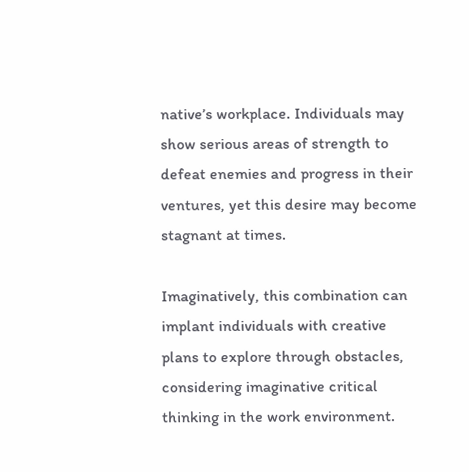native’s workplace. Individuals may show serious areas of strength to defeat enemies and progress in their ventures, yet this desire may become stagnant at times.

Imaginatively, this combination can implant individuals with creative plans to explore through obstacles, considering imaginative critical thinking in the work environment.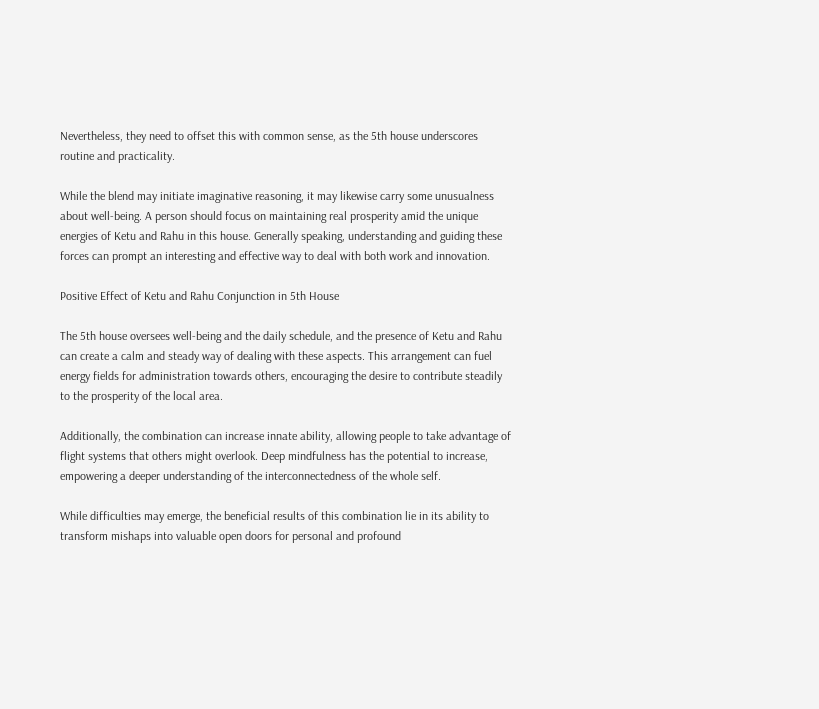Nevertheless, they need to offset this with common sense, as the 5th house underscores routine and practicality.

While the blend may initiate imaginative reasoning, it may likewise carry some unusualness about well-being. A person should focus on maintaining real prosperity amid the unique energies of Ketu and Rahu in this house. Generally speaking, understanding and guiding these forces can prompt an interesting and effective way to deal with both work and innovation.

Positive Effect of Ketu and Rahu Conjunction in 5th House

The 5th house oversees well-being and the daily schedule, and the presence of Ketu and Rahu can create a calm and steady way of dealing with these aspects. This arrangement can fuel energy fields for administration towards others, encouraging the desire to contribute steadily to the prosperity of the local area.

Additionally, the combination can increase innate ability, allowing people to take advantage of flight systems that others might overlook. Deep mindfulness has the potential to increase, empowering a deeper understanding of the interconnectedness of the whole self.

While difficulties may emerge, the beneficial results of this combination lie in its ability to transform mishaps into valuable open doors for personal and profound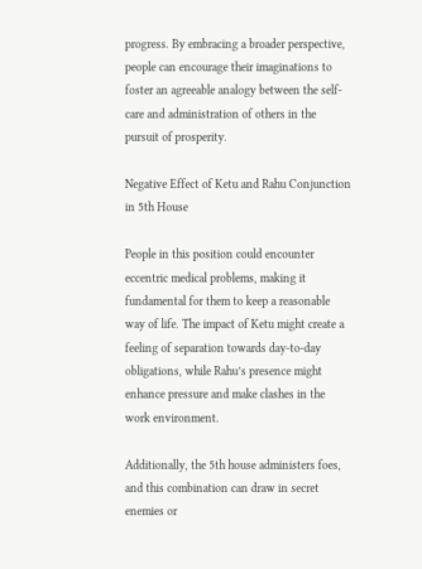progress. By embracing a broader perspective, people can encourage their imaginations to foster an agreeable analogy between the self-care and administration of others in the pursuit of prosperity.

Negative Effect of Ketu and Rahu Conjunction in 5th House

People in this position could encounter eccentric medical problems, making it fundamental for them to keep a reasonable way of life. The impact of Ketu might create a feeling of separation towards day-to-day obligations, while Rahu’s presence might enhance pressure and make clashes in the work environment.

Additionally, the 5th house administers foes, and this combination can draw in secret enemies or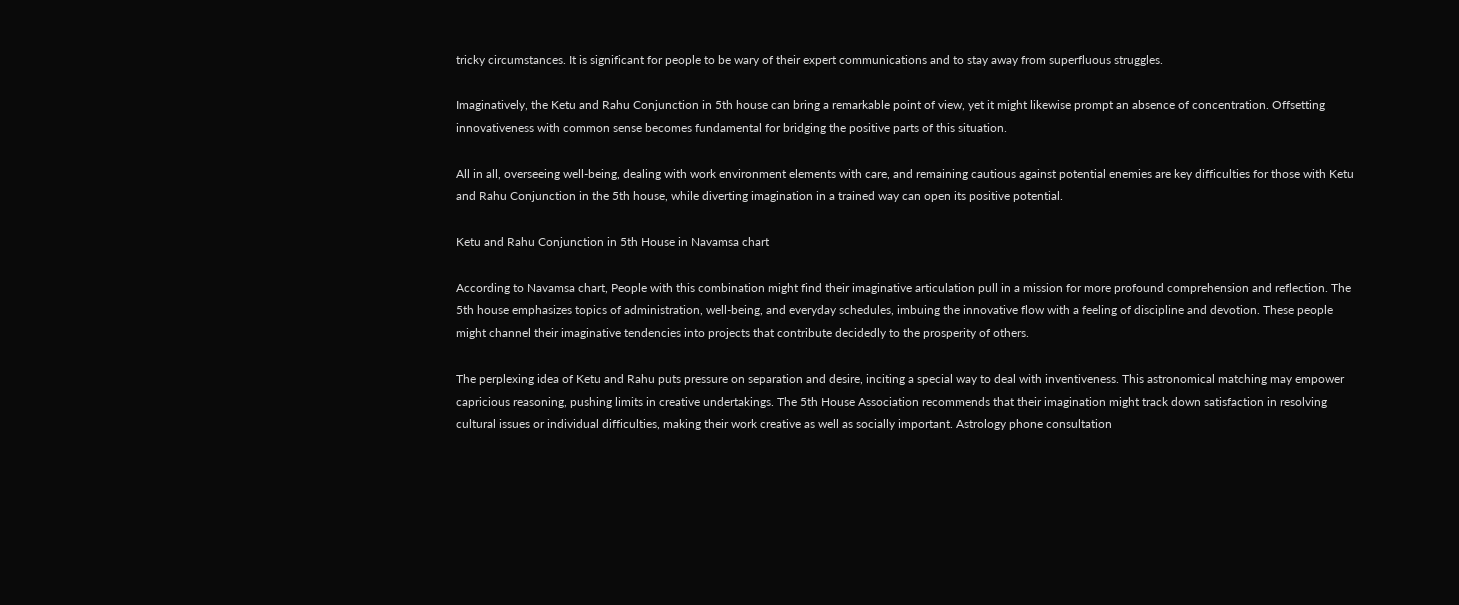tricky circumstances. It is significant for people to be wary of their expert communications and to stay away from superfluous struggles.

Imaginatively, the Ketu and Rahu Conjunction in 5th house can bring a remarkable point of view, yet it might likewise prompt an absence of concentration. Offsetting innovativeness with common sense becomes fundamental for bridging the positive parts of this situation.

All in all, overseeing well-being, dealing with work environment elements with care, and remaining cautious against potential enemies are key difficulties for those with Ketu and Rahu Conjunction in the 5th house, while diverting imagination in a trained way can open its positive potential.

Ketu and Rahu Conjunction in 5th House in Navamsa chart

According to Navamsa chart, People with this combination might find their imaginative articulation pull in a mission for more profound comprehension and reflection. The 5th house emphasizes topics of administration, well-being, and everyday schedules, imbuing the innovative flow with a feeling of discipline and devotion. These people might channel their imaginative tendencies into projects that contribute decidedly to the prosperity of others.

The perplexing idea of Ketu and Rahu puts pressure on separation and desire, inciting a special way to deal with inventiveness. This astronomical matching may empower capricious reasoning, pushing limits in creative undertakings. The 5th House Association recommends that their imagination might track down satisfaction in resolving cultural issues or individual difficulties, making their work creative as well as socially important. Astrology phone consultation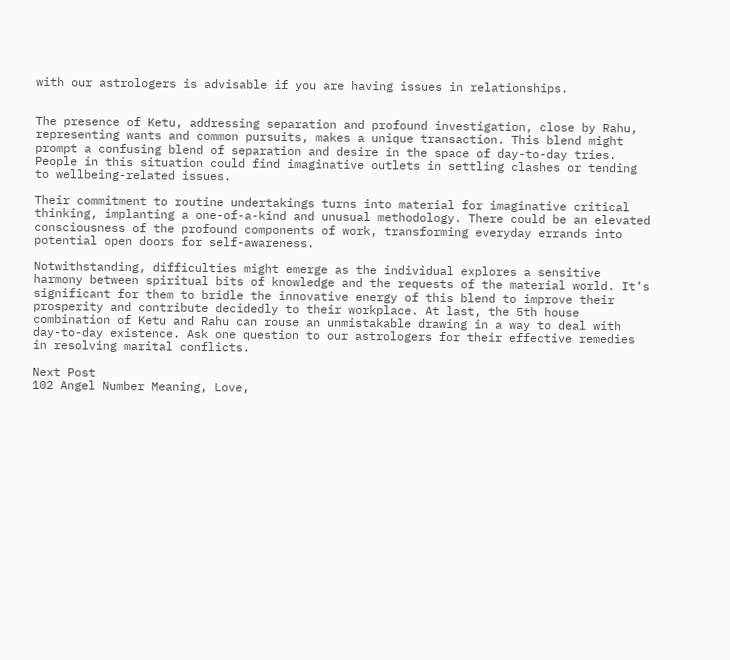with our astrologers is advisable if you are having issues in relationships.


The presence of Ketu, addressing separation and profound investigation, close by Rahu, representing wants and common pursuits, makes a unique transaction. This blend might prompt a confusing blend of separation and desire in the space of day-to-day tries. People in this situation could find imaginative outlets in settling clashes or tending to wellbeing-related issues.

Their commitment to routine undertakings turns into material for imaginative critical thinking, implanting a one-of-a-kind and unusual methodology. There could be an elevated consciousness of the profound components of work, transforming everyday errands into potential open doors for self-awareness.

Notwithstanding, difficulties might emerge as the individual explores a sensitive harmony between spiritual bits of knowledge and the requests of the material world. It’s significant for them to bridle the innovative energy of this blend to improve their prosperity and contribute decidedly to their workplace. At last, the 5th house combination of Ketu and Rahu can rouse an unmistakable drawing in a way to deal with day-to-day existence. Ask one question to our astrologers for their effective remedies in resolving marital conflicts.

Next Post
102 Angel Number Meaning, Love,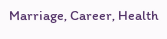Marriage, Career, Health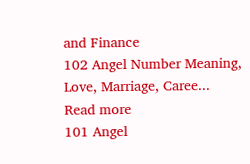and Finance
102 Angel Number Meaning, Love, Marriage, Caree...
Read more
101 Angel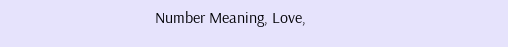Number Meaning, Love,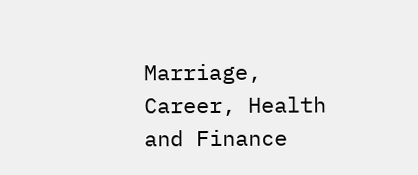Marriage, Career, Health and Finance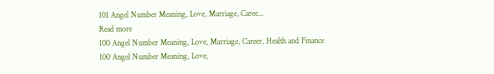101 Angel Number Meaning, Love, Marriage, Caree...
Read more
100 Angel Number Meaning, Love, Marriage, Career, Health and Finance
100 Angel Number Meaning, Love,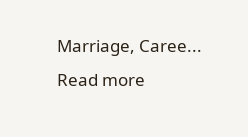Marriage, Caree...
Read more